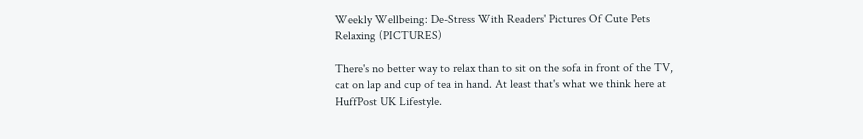Weekly Wellbeing: De-Stress With Readers' Pictures Of Cute Pets Relaxing (PICTURES)

There's no better way to relax than to sit on the sofa in front of the TV, cat on lap and cup of tea in hand. At least that's what we think here at HuffPost UK Lifestyle.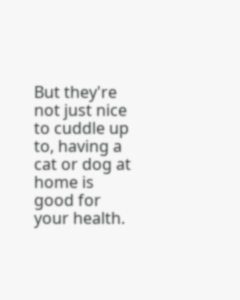But they're not just nice to cuddle up to, having a cat or dog at home is good for your health.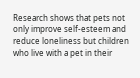Research shows that pets not only improve self-esteem and reduce loneliness but children who live with a pet in their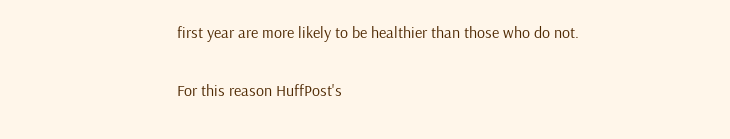first year are more likely to be healthier than those who do not.

For this reason HuffPost's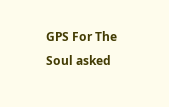GPS For The Soul asked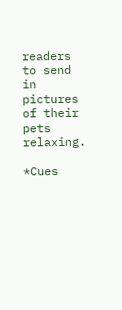readers to send in pictures of their pets relaxing.

*Cues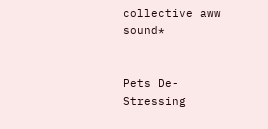collective aww sound*


Pets De-Stressing